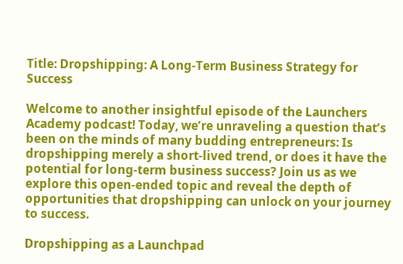Title: Dropshipping: A Long-Term Business Strategy for Success

Welcome to another insightful episode of the Launchers Academy podcast! Today, we’re unraveling a question that’s been on the minds of many budding entrepreneurs: Is dropshipping merely a short-lived trend, or does it have the potential for long-term business success? Join us as we explore this open-ended topic and reveal the depth of opportunities that dropshipping can unlock on your journey to success.

Dropshipping as a Launchpad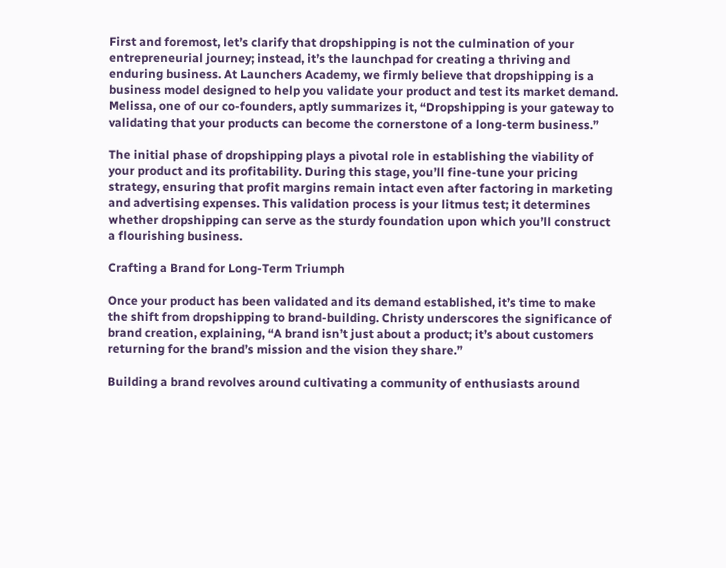First and foremost, let’s clarify that dropshipping is not the culmination of your entrepreneurial journey; instead, it’s the launchpad for creating a thriving and enduring business. At Launchers Academy, we firmly believe that dropshipping is a business model designed to help you validate your product and test its market demand. Melissa, one of our co-founders, aptly summarizes it, “Dropshipping is your gateway to validating that your products can become the cornerstone of a long-term business.”

The initial phase of dropshipping plays a pivotal role in establishing the viability of your product and its profitability. During this stage, you’ll fine-tune your pricing strategy, ensuring that profit margins remain intact even after factoring in marketing and advertising expenses. This validation process is your litmus test; it determines whether dropshipping can serve as the sturdy foundation upon which you’ll construct a flourishing business.

Crafting a Brand for Long-Term Triumph

Once your product has been validated and its demand established, it’s time to make the shift from dropshipping to brand-building. Christy underscores the significance of brand creation, explaining, “A brand isn’t just about a product; it’s about customers returning for the brand’s mission and the vision they share.”

Building a brand revolves around cultivating a community of enthusiasts around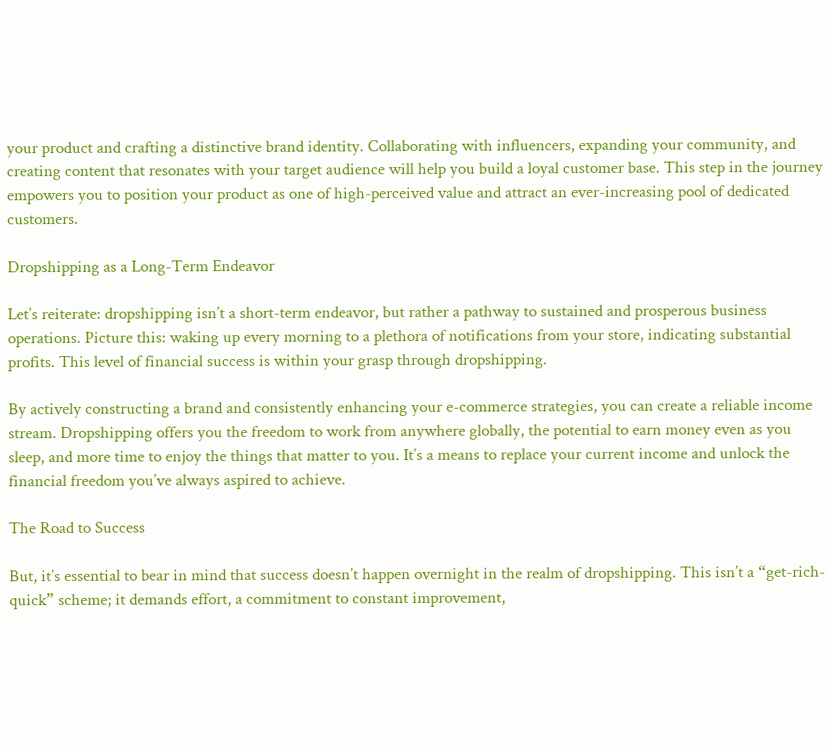your product and crafting a distinctive brand identity. Collaborating with influencers, expanding your community, and creating content that resonates with your target audience will help you build a loyal customer base. This step in the journey empowers you to position your product as one of high-perceived value and attract an ever-increasing pool of dedicated customers.

Dropshipping as a Long-Term Endeavor

Let’s reiterate: dropshipping isn’t a short-term endeavor, but rather a pathway to sustained and prosperous business operations. Picture this: waking up every morning to a plethora of notifications from your store, indicating substantial profits. This level of financial success is within your grasp through dropshipping.

By actively constructing a brand and consistently enhancing your e-commerce strategies, you can create a reliable income stream. Dropshipping offers you the freedom to work from anywhere globally, the potential to earn money even as you sleep, and more time to enjoy the things that matter to you. It’s a means to replace your current income and unlock the financial freedom you’ve always aspired to achieve.

The Road to Success

But, it’s essential to bear in mind that success doesn’t happen overnight in the realm of dropshipping. This isn’t a “get-rich-quick” scheme; it demands effort, a commitment to constant improvement,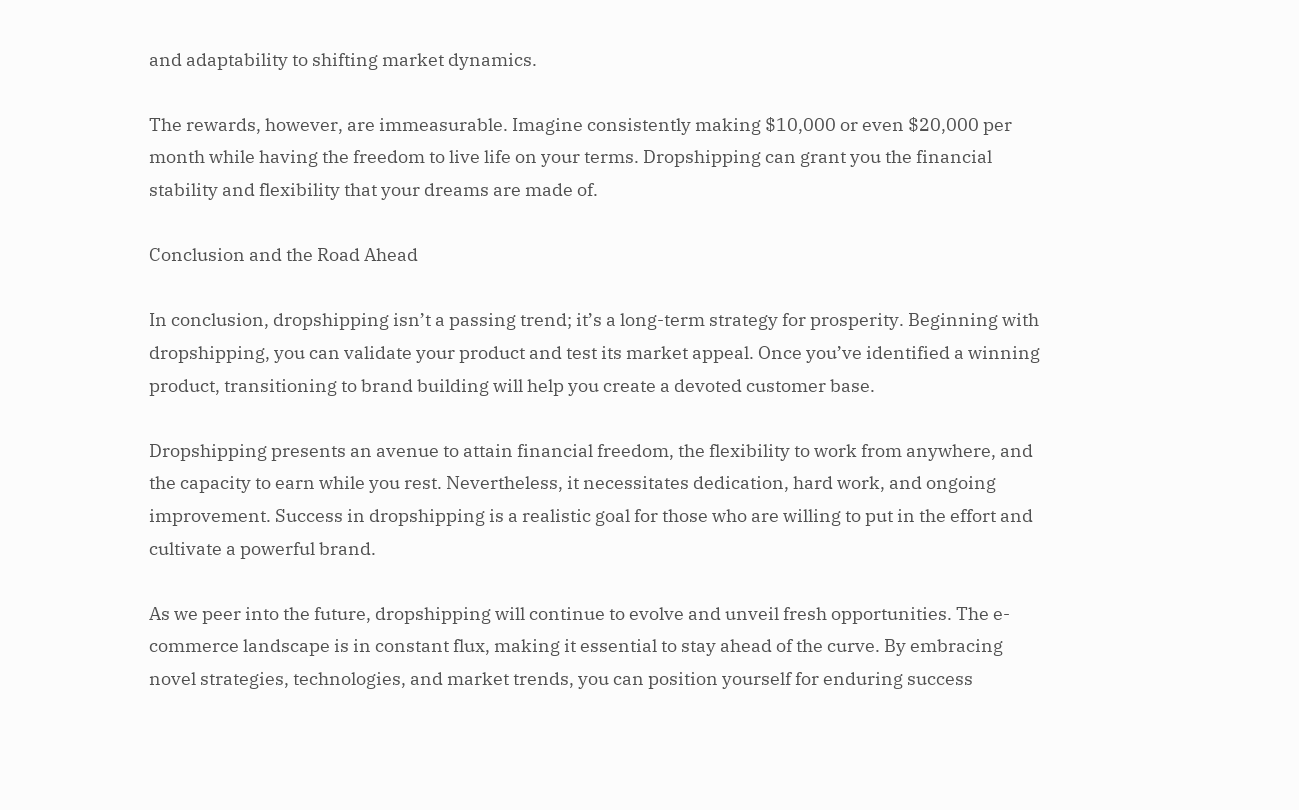and adaptability to shifting market dynamics.

The rewards, however, are immeasurable. Imagine consistently making $10,000 or even $20,000 per month while having the freedom to live life on your terms. Dropshipping can grant you the financial stability and flexibility that your dreams are made of.

Conclusion and the Road Ahead

In conclusion, dropshipping isn’t a passing trend; it’s a long-term strategy for prosperity. Beginning with dropshipping, you can validate your product and test its market appeal. Once you’ve identified a winning product, transitioning to brand building will help you create a devoted customer base.

Dropshipping presents an avenue to attain financial freedom, the flexibility to work from anywhere, and the capacity to earn while you rest. Nevertheless, it necessitates dedication, hard work, and ongoing improvement. Success in dropshipping is a realistic goal for those who are willing to put in the effort and cultivate a powerful brand.

As we peer into the future, dropshipping will continue to evolve and unveil fresh opportunities. The e-commerce landscape is in constant flux, making it essential to stay ahead of the curve. By embracing novel strategies, technologies, and market trends, you can position yourself for enduring success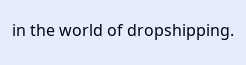in the world of dropshipping.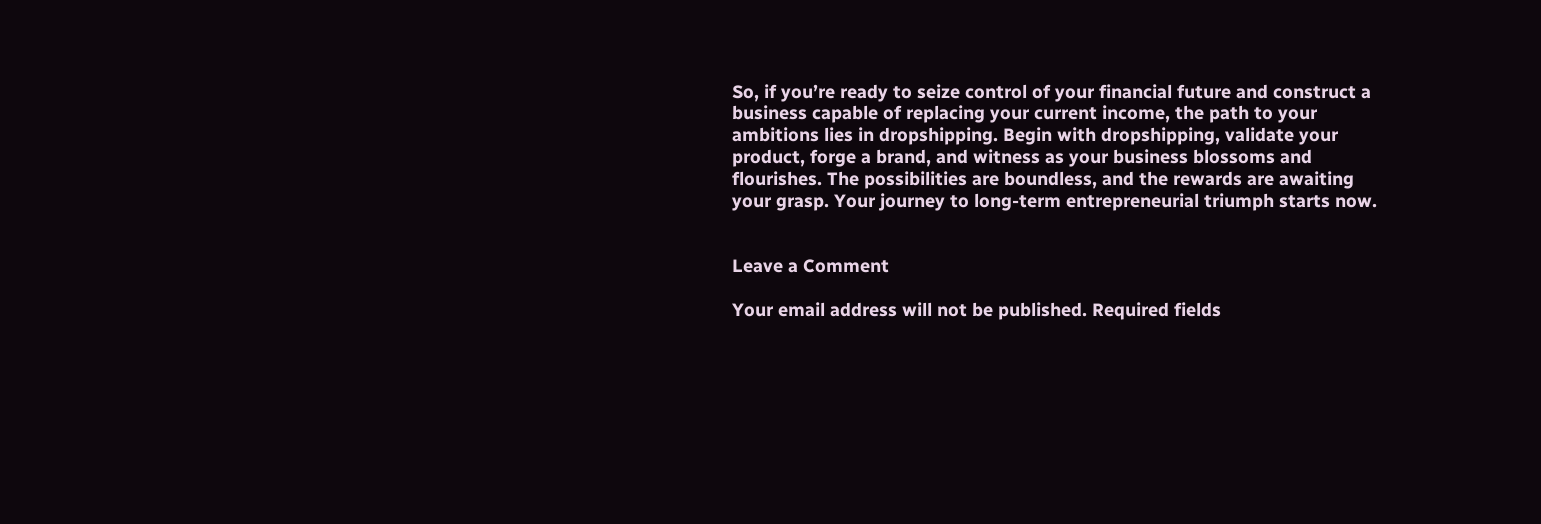So, if you’re ready to seize control of your financial future and construct a business capable of replacing your current income, the path to your ambitions lies in dropshipping. Begin with dropshipping, validate your product, forge a brand, and witness as your business blossoms and flourishes. The possibilities are boundless, and the rewards are awaiting your grasp. Your journey to long-term entrepreneurial triumph starts now.


Leave a Comment

Your email address will not be published. Required fields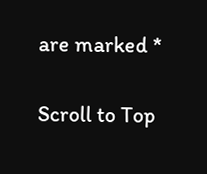are marked *

Scroll to Top